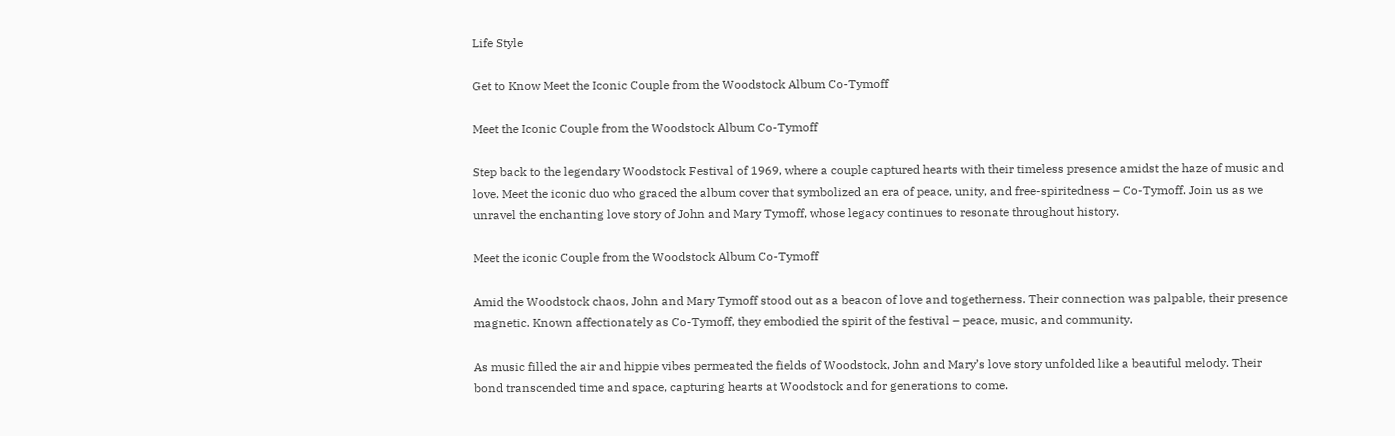Life Style

Get to Know Meet the Iconic Couple from the Woodstock Album Co-Tymoff

Meet the Iconic Couple from the Woodstock Album Co-Tymoff

Step back to the legendary Woodstock Festival of 1969, where a couple captured hearts with their timeless presence amidst the haze of music and love. Meet the iconic duo who graced the album cover that symbolized an era of peace, unity, and free-spiritedness – Co-Tymoff. Join us as we unravel the enchanting love story of John and Mary Tymoff, whose legacy continues to resonate throughout history.

Meet the iconic Couple from the Woodstock Album Co-Tymoff

Amid the Woodstock chaos, John and Mary Tymoff stood out as a beacon of love and togetherness. Their connection was palpable, their presence magnetic. Known affectionately as Co-Tymoff, they embodied the spirit of the festival – peace, music, and community.

As music filled the air and hippie vibes permeated the fields of Woodstock, John and Mary’s love story unfolded like a beautiful melody. Their bond transcended time and space, capturing hearts at Woodstock and for generations to come.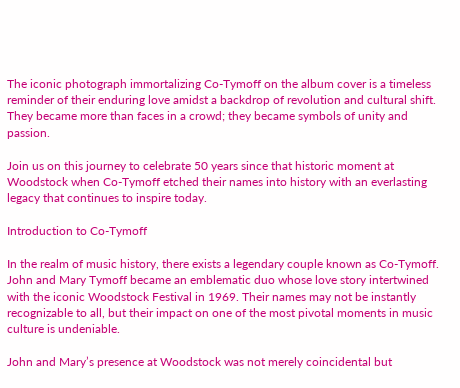The iconic photograph immortalizing Co-Tymoff on the album cover is a timeless reminder of their enduring love amidst a backdrop of revolution and cultural shift. They became more than faces in a crowd; they became symbols of unity and passion.

Join us on this journey to celebrate 50 years since that historic moment at Woodstock when Co-Tymoff etched their names into history with an everlasting legacy that continues to inspire today.

Introduction to Co-Tymoff

In the realm of music history, there exists a legendary couple known as Co-Tymoff. John and Mary Tymoff became an emblematic duo whose love story intertwined with the iconic Woodstock Festival in 1969. Their names may not be instantly recognizable to all, but their impact on one of the most pivotal moments in music culture is undeniable.

John and Mary’s presence at Woodstock was not merely coincidental but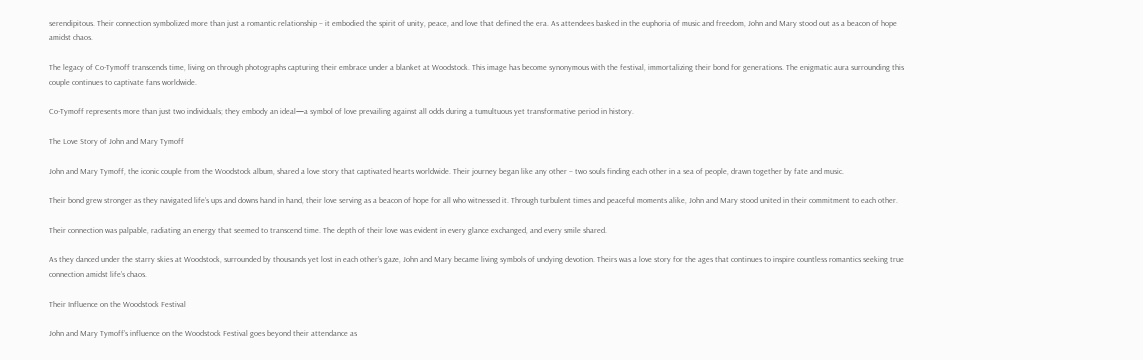serendipitous. Their connection symbolized more than just a romantic relationship – it embodied the spirit of unity, peace, and love that defined the era. As attendees basked in the euphoria of music and freedom, John and Mary stood out as a beacon of hope amidst chaos.

The legacy of Co-Tymoff transcends time, living on through photographs capturing their embrace under a blanket at Woodstock. This image has become synonymous with the festival, immortalizing their bond for generations. The enigmatic aura surrounding this couple continues to captivate fans worldwide.

Co-Tymoff represents more than just two individuals; they embody an ideal—a symbol of love prevailing against all odds during a tumultuous yet transformative period in history.

The Love Story of John and Mary Tymoff

John and Mary Tymoff, the iconic couple from the Woodstock album, shared a love story that captivated hearts worldwide. Their journey began like any other – two souls finding each other in a sea of people, drawn together by fate and music.

Their bond grew stronger as they navigated life’s ups and downs hand in hand, their love serving as a beacon of hope for all who witnessed it. Through turbulent times and peaceful moments alike, John and Mary stood united in their commitment to each other.

Their connection was palpable, radiating an energy that seemed to transcend time. The depth of their love was evident in every glance exchanged, and every smile shared.

As they danced under the starry skies at Woodstock, surrounded by thousands yet lost in each other’s gaze, John and Mary became living symbols of undying devotion. Theirs was a love story for the ages that continues to inspire countless romantics seeking true connection amidst life’s chaos.

Their Influence on the Woodstock Festival

John and Mary Tymoff’s influence on the Woodstock Festival goes beyond their attendance as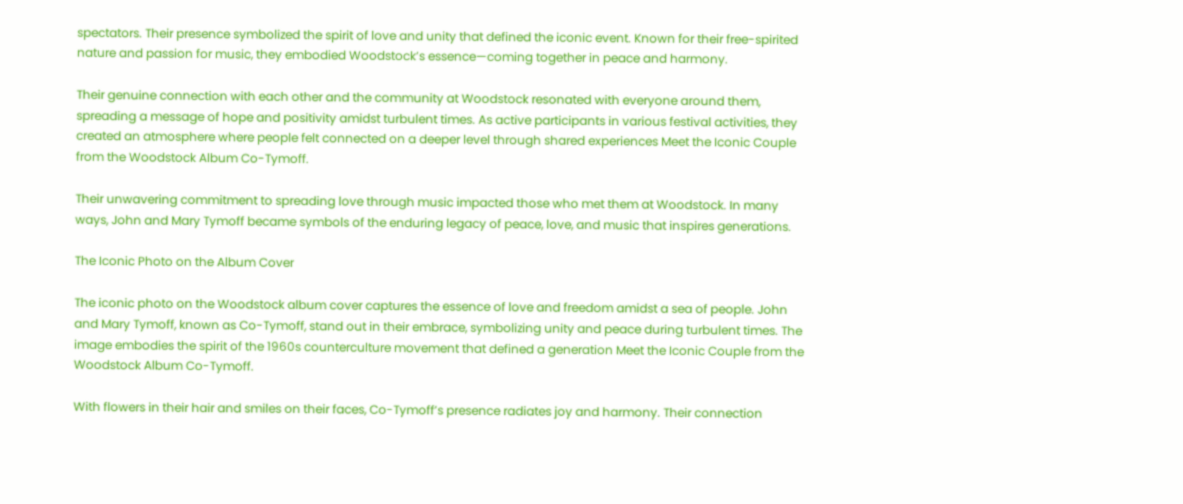spectators. Their presence symbolized the spirit of love and unity that defined the iconic event. Known for their free-spirited nature and passion for music, they embodied Woodstock’s essence—coming together in peace and harmony.

Their genuine connection with each other and the community at Woodstock resonated with everyone around them, spreading a message of hope and positivity amidst turbulent times. As active participants in various festival activities, they created an atmosphere where people felt connected on a deeper level through shared experiences Meet the Iconic Couple from the Woodstock Album Co-Tymoff.

Their unwavering commitment to spreading love through music impacted those who met them at Woodstock. In many ways, John and Mary Tymoff became symbols of the enduring legacy of peace, love, and music that inspires generations.

The Iconic Photo on the Album Cover

The iconic photo on the Woodstock album cover captures the essence of love and freedom amidst a sea of people. John and Mary Tymoff, known as Co-Tymoff, stand out in their embrace, symbolizing unity and peace during turbulent times. The image embodies the spirit of the 1960s counterculture movement that defined a generation Meet the Iconic Couple from the Woodstock Album Co-Tymoff.

With flowers in their hair and smiles on their faces, Co-Tymoff’s presence radiates joy and harmony. Their connection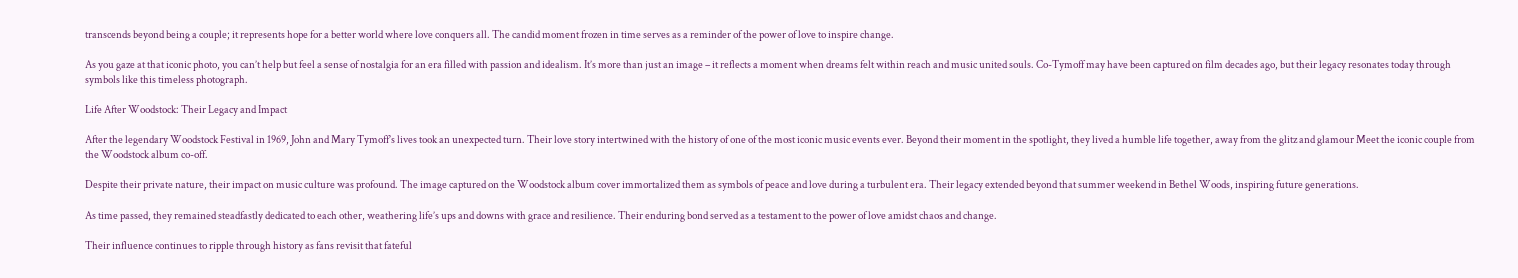transcends beyond being a couple; it represents hope for a better world where love conquers all. The candid moment frozen in time serves as a reminder of the power of love to inspire change.

As you gaze at that iconic photo, you can’t help but feel a sense of nostalgia for an era filled with passion and idealism. It’s more than just an image – it reflects a moment when dreams felt within reach and music united souls. Co-Tymoff may have been captured on film decades ago, but their legacy resonates today through symbols like this timeless photograph.

Life After Woodstock: Their Legacy and Impact

After the legendary Woodstock Festival in 1969, John and Mary Tymoff’s lives took an unexpected turn. Their love story intertwined with the history of one of the most iconic music events ever. Beyond their moment in the spotlight, they lived a humble life together, away from the glitz and glamour Meet the iconic couple from the Woodstock album co-off.

Despite their private nature, their impact on music culture was profound. The image captured on the Woodstock album cover immortalized them as symbols of peace and love during a turbulent era. Their legacy extended beyond that summer weekend in Bethel Woods, inspiring future generations.

As time passed, they remained steadfastly dedicated to each other, weathering life’s ups and downs with grace and resilience. Their enduring bond served as a testament to the power of love amidst chaos and change.

Their influence continues to ripple through history as fans revisit that fateful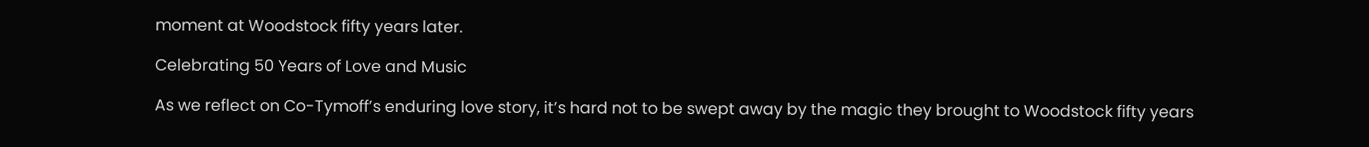moment at Woodstock fifty years later.

Celebrating 50 Years of Love and Music

As we reflect on Co-Tymoff’s enduring love story, it’s hard not to be swept away by the magic they brought to Woodstock fifty years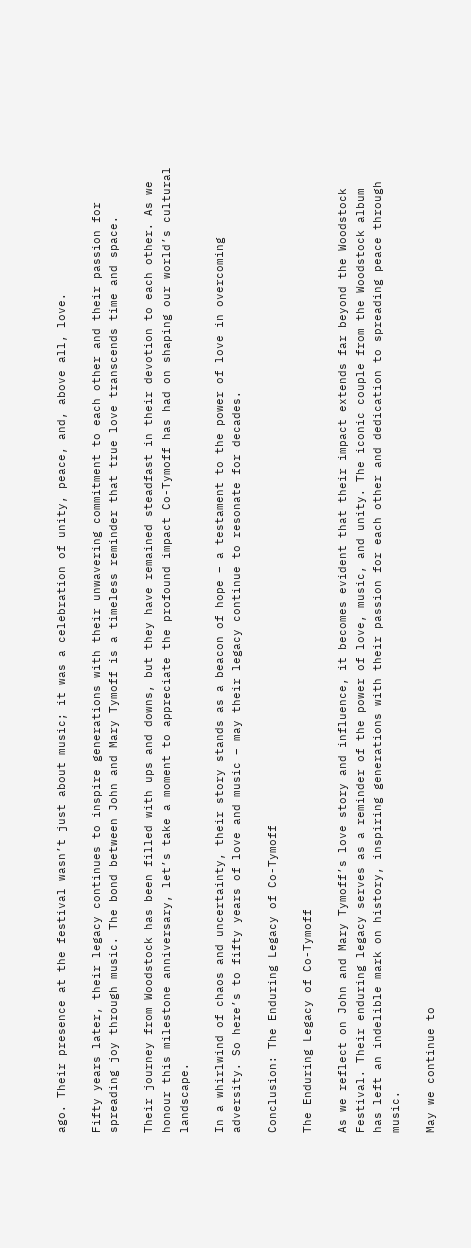ago. Their presence at the festival wasn’t just about music; it was a celebration of unity, peace, and, above all, love.

Fifty years later, their legacy continues to inspire generations with their unwavering commitment to each other and their passion for spreading joy through music. The bond between John and Mary Tymoff is a timeless reminder that true love transcends time and space.

Their journey from Woodstock has been filled with ups and downs, but they have remained steadfast in their devotion to each other. As we honour this milestone anniversary, let’s take a moment to appreciate the profound impact Co-Tymoff has had on shaping our world’s cultural landscape.

In a whirlwind of chaos and uncertainty, their story stands as a beacon of hope – a testament to the power of love in overcoming adversity. So here’s to fifty years of love and music – may their legacy continue to resonate for decades.

Conclusion: The Enduring Legacy of Co-Tymoff

The Enduring Legacy of Co-Tymoff

As we reflect on John and Mary Tymoff’s love story and influence, it becomes evident that their impact extends far beyond the Woodstock Festival. Their enduring legacy serves as a reminder of the power of love, music, and unity. The iconic couple from the Woodstock album has left an indelible mark on history, inspiring generations with their passion for each other and dedication to spreading peace through music.

May we continue to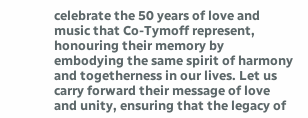celebrate the 50 years of love and music that Co-Tymoff represent, honouring their memory by embodying the same spirit of harmony and togetherness in our lives. Let us carry forward their message of love and unity, ensuring that the legacy of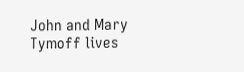John and Mary Tymoff lives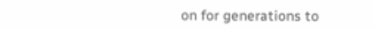on for generations to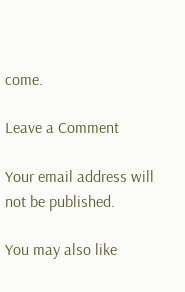come.

Leave a Comment

Your email address will not be published.

You may also like